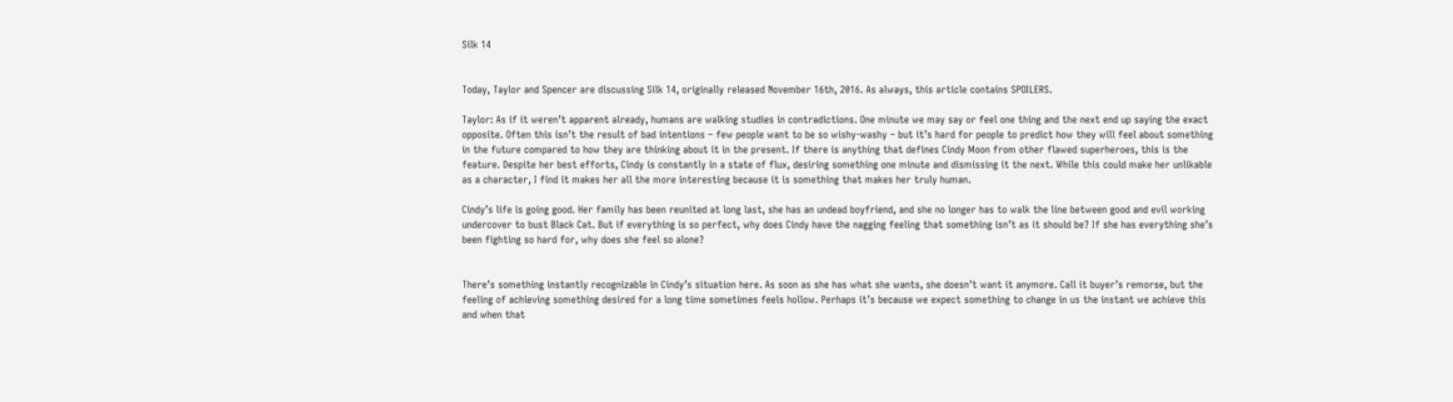Silk 14


Today, Taylor and Spencer are discussing Silk 14, originally released November 16th, 2016. As always, this article contains SPOILERS.

Taylor: As if it weren’t apparent already, humans are walking studies in contradictions. One minute we may say or feel one thing and the next end up saying the exact opposite. Often this isn’t the result of bad intentions – few people want to be so wishy-washy – but it’s hard for people to predict how they will feel about something in the future compared to how they are thinking about it in the present. If there is anything that defines Cindy Moon from other flawed superheroes, this is the feature. Despite her best efforts, Cindy is constantly in a state of flux, desiring something one minute and dismissing it the next. While this could make her unlikable as a character, I find it makes her all the more interesting because it is something that makes her truly human.

Cindy’s life is going good. Her family has been reunited at long last, she has an undead boyfriend, and she no longer has to walk the line between good and evil working undercover to bust Black Cat. But if everything is so perfect, why does Cindy have the nagging feeling that something isn’t as it should be? If she has everything she’s been fighting so hard for, why does she feel so alone?


There’s something instantly recognizable in Cindy’s situation here. As soon as she has what she wants, she doesn’t want it anymore. Call it buyer’s remorse, but the feeling of achieving something desired for a long time sometimes feels hollow. Perhaps it’s because we expect something to change in us the instant we achieve this and when that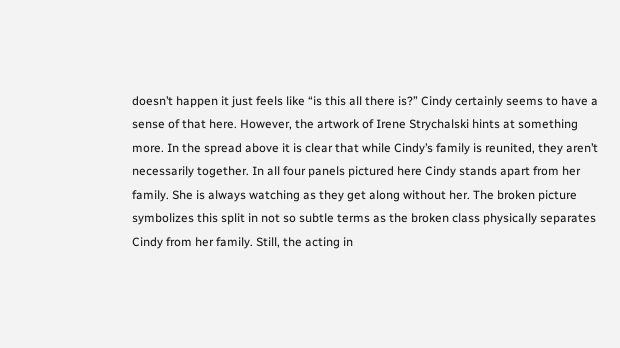doesn’t happen it just feels like “is this all there is?” Cindy certainly seems to have a sense of that here. However, the artwork of Irene Strychalski hints at something more. In the spread above it is clear that while Cindy’s family is reunited, they aren’t necessarily together. In all four panels pictured here Cindy stands apart from her family. She is always watching as they get along without her. The broken picture symbolizes this split in not so subtle terms as the broken class physically separates Cindy from her family. Still, the acting in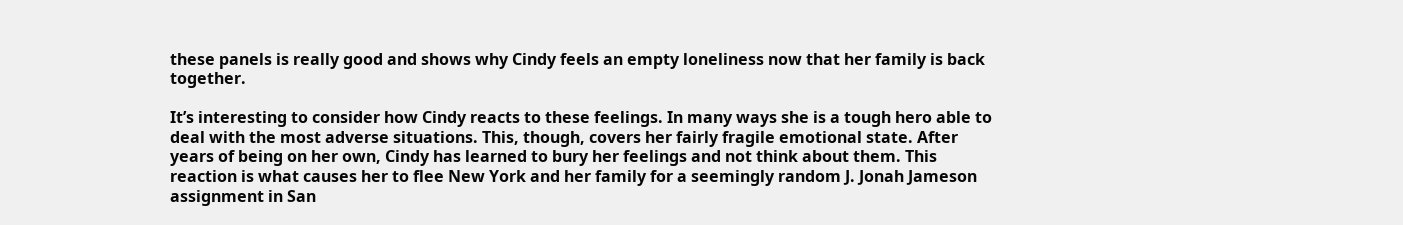these panels is really good and shows why Cindy feels an empty loneliness now that her family is back together.

It’s interesting to consider how Cindy reacts to these feelings. In many ways she is a tough hero able to deal with the most adverse situations. This, though, covers her fairly fragile emotional state. After years of being on her own, Cindy has learned to bury her feelings and not think about them. This reaction is what causes her to flee New York and her family for a seemingly random J. Jonah Jameson assignment in San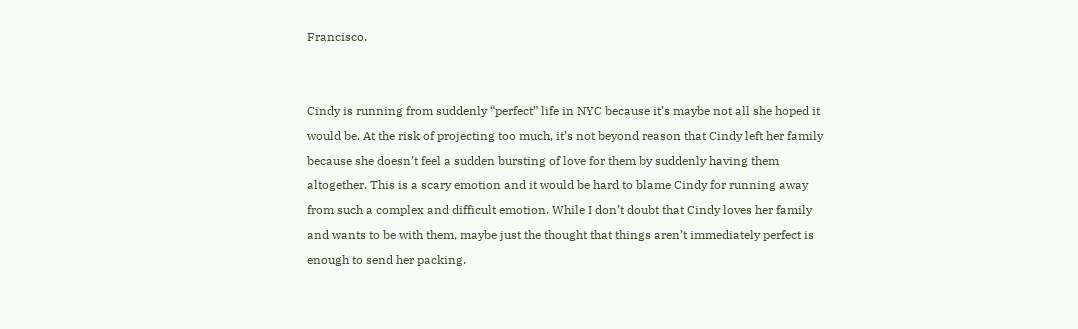Francisco.


Cindy is running from suddenly “perfect” life in NYC because it’s maybe not all she hoped it would be. At the risk of projecting too much, it’s not beyond reason that Cindy left her family because she doesn’t feel a sudden bursting of love for them by suddenly having them altogether. This is a scary emotion and it would be hard to blame Cindy for running away from such a complex and difficult emotion. While I don’t doubt that Cindy loves her family and wants to be with them, maybe just the thought that things aren’t immediately perfect is enough to send her packing.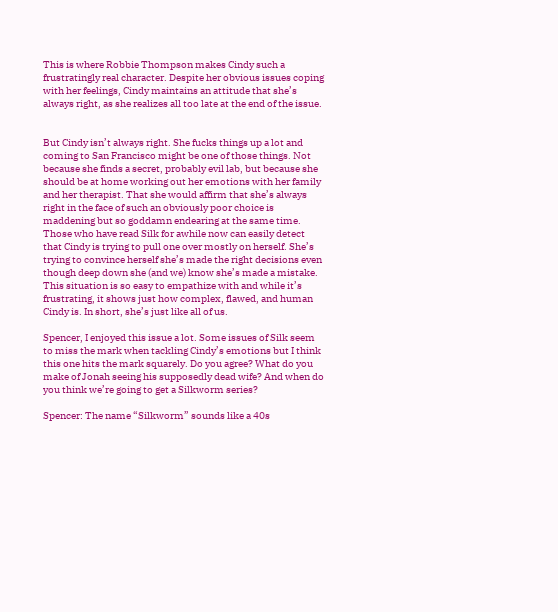This is where Robbie Thompson makes Cindy such a frustratingly real character. Despite her obvious issues coping with her feelings, Cindy maintains an attitude that she’s always right, as she realizes all too late at the end of the issue.


But Cindy isn’t always right. She fucks things up a lot and coming to San Francisco might be one of those things. Not because she finds a secret, probably evil lab, but because she should be at home working out her emotions with her family and her therapist. That she would affirm that she’s always right in the face of such an obviously poor choice is maddening but so goddamn endearing at the same time. Those who have read Silk for awhile now can easily detect that Cindy is trying to pull one over mostly on herself. She’s trying to convince herself she’s made the right decisions even though deep down she (and we) know she’s made a mistake. This situation is so easy to empathize with and while it’s frustrating, it shows just how complex, flawed, and human Cindy is. In short, she’s just like all of us.

Spencer, I enjoyed this issue a lot. Some issues of Silk seem to miss the mark when tackling Cindy’s emotions but I think this one hits the mark squarely. Do you agree? What do you make of Jonah seeing his supposedly dead wife? And when do you think we’re going to get a Silkworm series?

Spencer: The name “Silkworm” sounds like a 40s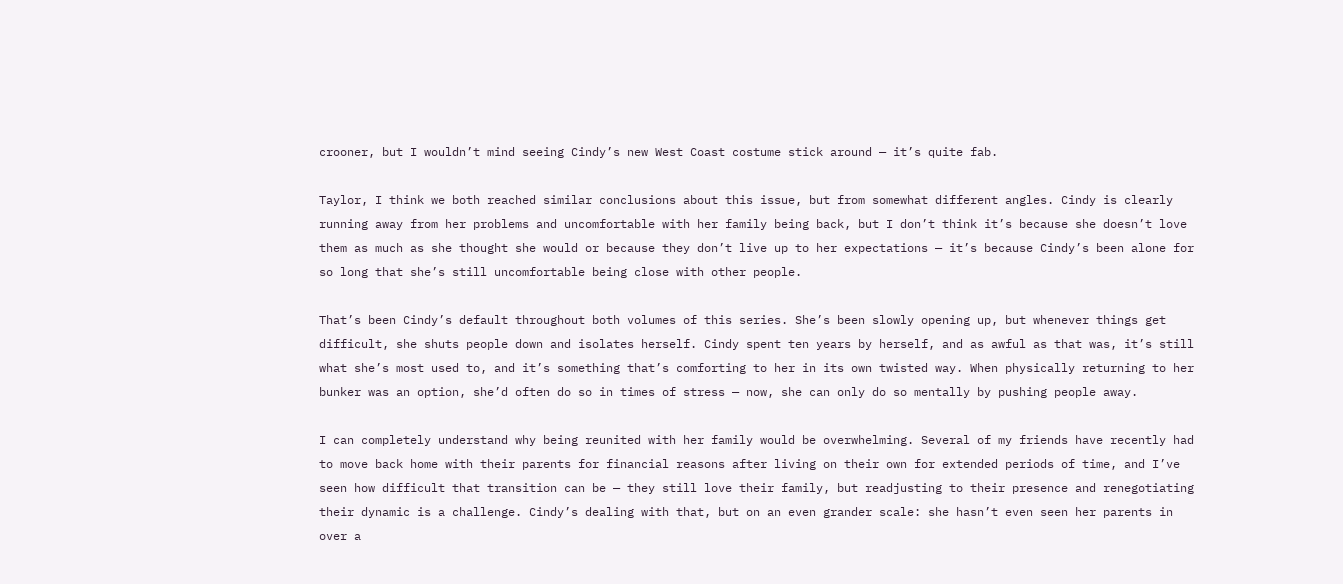crooner, but I wouldn’t mind seeing Cindy’s new West Coast costume stick around — it’s quite fab.

Taylor, I think we both reached similar conclusions about this issue, but from somewhat different angles. Cindy is clearly running away from her problems and uncomfortable with her family being back, but I don’t think it’s because she doesn’t love them as much as she thought she would or because they don’t live up to her expectations — it’s because Cindy’s been alone for so long that she’s still uncomfortable being close with other people.

That’s been Cindy’s default throughout both volumes of this series. She’s been slowly opening up, but whenever things get difficult, she shuts people down and isolates herself. Cindy spent ten years by herself, and as awful as that was, it’s still what she’s most used to, and it’s something that’s comforting to her in its own twisted way. When physically returning to her bunker was an option, she’d often do so in times of stress — now, she can only do so mentally by pushing people away.

I can completely understand why being reunited with her family would be overwhelming. Several of my friends have recently had to move back home with their parents for financial reasons after living on their own for extended periods of time, and I’ve seen how difficult that transition can be — they still love their family, but readjusting to their presence and renegotiating their dynamic is a challenge. Cindy’s dealing with that, but on an even grander scale: she hasn’t even seen her parents in over a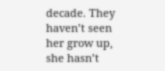decade. They haven’t seen her grow up, she hasn’t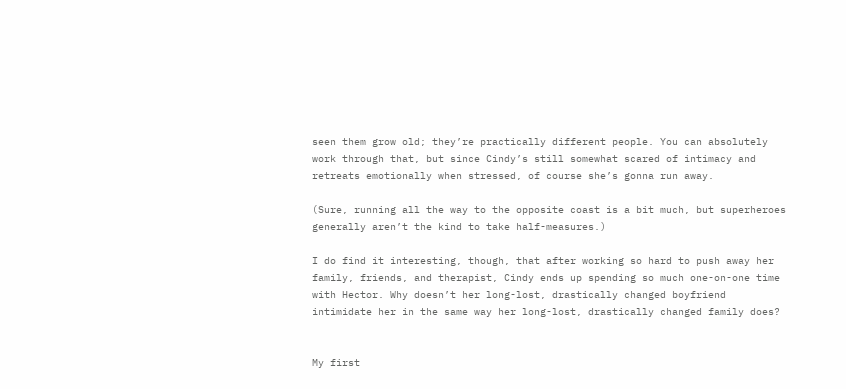seen them grow old; they’re practically different people. You can absolutely work through that, but since Cindy’s still somewhat scared of intimacy and retreats emotionally when stressed, of course she’s gonna run away.

(Sure, running all the way to the opposite coast is a bit much, but superheroes generally aren’t the kind to take half-measures.)

I do find it interesting, though, that after working so hard to push away her family, friends, and therapist, Cindy ends up spending so much one-on-one time with Hector. Why doesn’t her long-lost, drastically changed boyfriend intimidate her in the same way her long-lost, drastically changed family does?


My first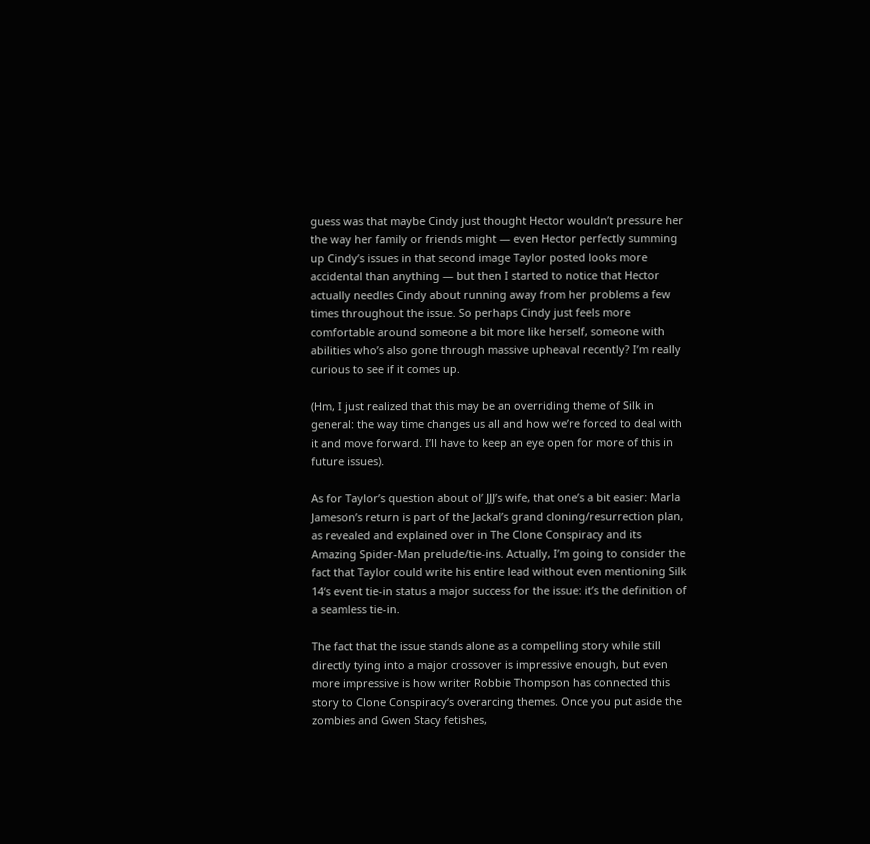guess was that maybe Cindy just thought Hector wouldn’t pressure her the way her family or friends might — even Hector perfectly summing up Cindy’s issues in that second image Taylor posted looks more accidental than anything — but then I started to notice that Hector actually needles Cindy about running away from her problems a few times throughout the issue. So perhaps Cindy just feels more comfortable around someone a bit more like herself, someone with abilities who’s also gone through massive upheaval recently? I’m really curious to see if it comes up.

(Hm, I just realized that this may be an overriding theme of Silk in general: the way time changes us all and how we’re forced to deal with it and move forward. I’ll have to keep an eye open for more of this in future issues).

As for Taylor’s question about ol’ JJJ’s wife, that one’s a bit easier: Marla Jameson’s return is part of the Jackal’s grand cloning/resurrection plan, as revealed and explained over in The Clone Conspiracy and its Amazing Spider-Man prelude/tie-ins. Actually, I’m going to consider the fact that Taylor could write his entire lead without even mentioning Silk 14‘s event tie-in status a major success for the issue: it’s the definition of a seamless tie-in.

The fact that the issue stands alone as a compelling story while still directly tying into a major crossover is impressive enough, but even more impressive is how writer Robbie Thompson has connected this story to Clone Conspiracy‘s overarcing themes. Once you put aside the zombies and Gwen Stacy fetishes,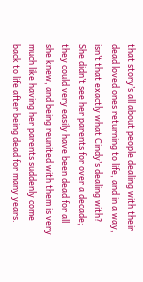that story’s all about people dealing with their dead loved ones returning to life, and in a way, isn’t that exactly what Cindy’s dealing with? She didn’t see her parents for over a decade; they could very easily have been dead for all she knew, and being reunited with them is very much like having her parents suddenly come back to life after being dead for many years.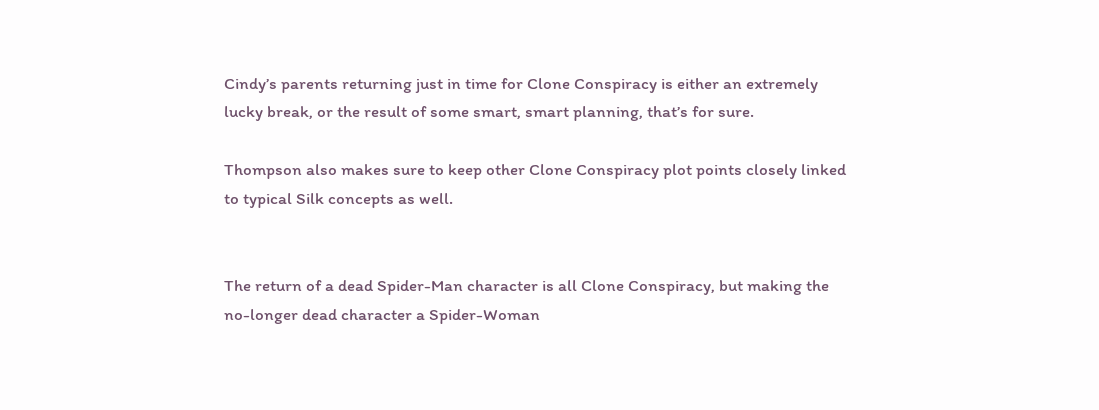Cindy’s parents returning just in time for Clone Conspiracy is either an extremely lucky break, or the result of some smart, smart planning, that’s for sure.

Thompson also makes sure to keep other Clone Conspiracy plot points closely linked to typical Silk concepts as well.


The return of a dead Spider-Man character is all Clone Conspiracy, but making the no-longer dead character a Spider-Woman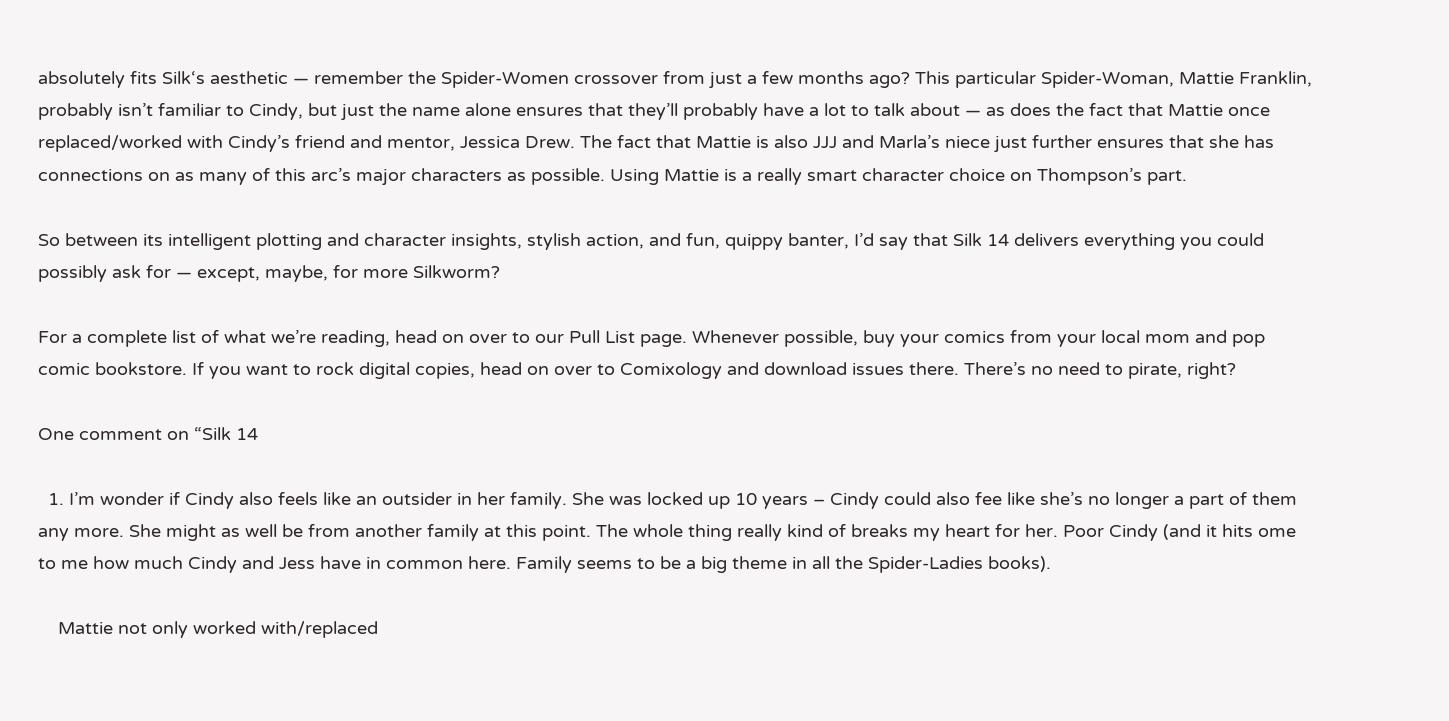absolutely fits Silk‘s aesthetic — remember the Spider-Women crossover from just a few months ago? This particular Spider-Woman, Mattie Franklin, probably isn’t familiar to Cindy, but just the name alone ensures that they’ll probably have a lot to talk about — as does the fact that Mattie once replaced/worked with Cindy’s friend and mentor, Jessica Drew. The fact that Mattie is also JJJ and Marla’s niece just further ensures that she has connections on as many of this arc’s major characters as possible. Using Mattie is a really smart character choice on Thompson’s part.

So between its intelligent plotting and character insights, stylish action, and fun, quippy banter, I’d say that Silk 14 delivers everything you could possibly ask for — except, maybe, for more Silkworm?

For a complete list of what we’re reading, head on over to our Pull List page. Whenever possible, buy your comics from your local mom and pop comic bookstore. If you want to rock digital copies, head on over to Comixology and download issues there. There’s no need to pirate, right?

One comment on “Silk 14

  1. I’m wonder if Cindy also feels like an outsider in her family. She was locked up 10 years – Cindy could also fee like she’s no longer a part of them any more. She might as well be from another family at this point. The whole thing really kind of breaks my heart for her. Poor Cindy (and it hits ome to me how much Cindy and Jess have in common here. Family seems to be a big theme in all the Spider-Ladies books).

    Mattie not only worked with/replaced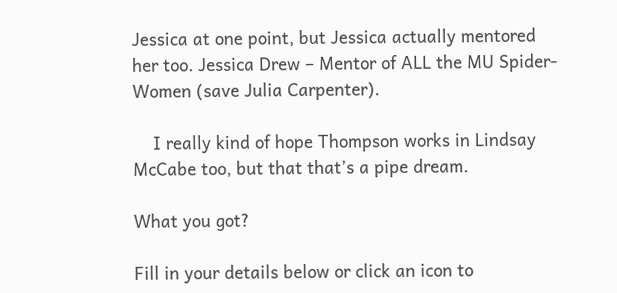Jessica at one point, but Jessica actually mentored her too. Jessica Drew – Mentor of ALL the MU Spider-Women (save Julia Carpenter).

    I really kind of hope Thompson works in Lindsay McCabe too, but that that’s a pipe dream.

What you got?

Fill in your details below or click an icon to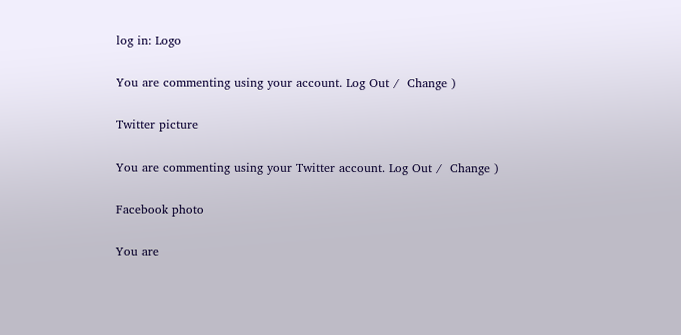log in: Logo

You are commenting using your account. Log Out /  Change )

Twitter picture

You are commenting using your Twitter account. Log Out /  Change )

Facebook photo

You are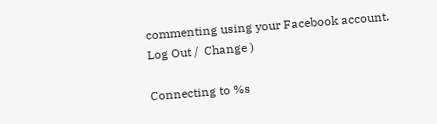commenting using your Facebook account. Log Out /  Change )

Connecting to %s